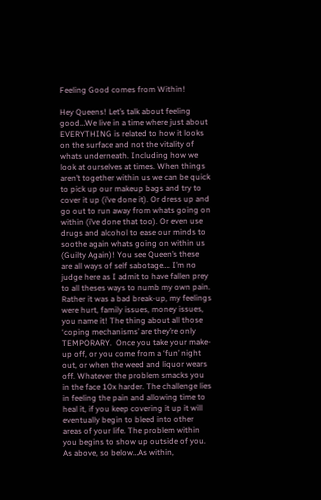Feeling Good comes from Within!

Hey Queens! Let’s talk about feeling good…We live in a time where just about EVERYTHING is related to how it looks on the surface and not the vitality of whats underneath. Including how we look at ourselves at times. When things aren’t together within us we can be quick to pick up our makeup bags and try to cover it up (i’ve done it). Or dress up and go out to run away from whats going on within (i’ve done that too). Or even use drugs and alcohol to ease our minds to soothe again whats going on within us (Guilty Again)! You see Queen’s these are all ways of self sabotage…. I’m no judge here as I admit to have fallen prey to all theses ways to numb my own pain. Rather it was a bad break-up, my feelings were hurt, family issues, money issues, you name it! The thing about all those ‘coping mechanisms’ are they’re only TEMPORARY.  Once you take your make-up off, or you come from a ‘fun’ night out, or when the weed and liquor wears off. Whatever the problem smacks you in the face 10x harder. The challenge lies in feeling the pain and allowing time to heal it, if you keep covering it up it will eventually begin to bleed into other areas of your life. The problem within you begins to show up outside of you. As above, so below…As within,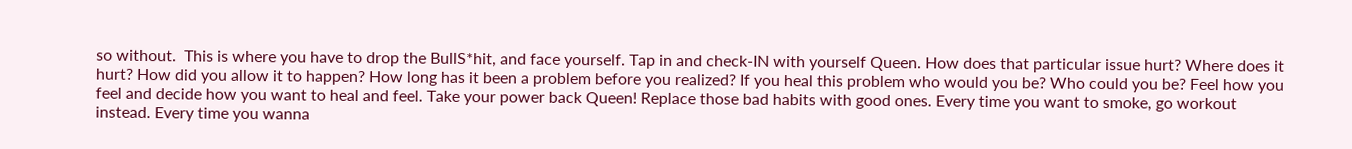so without.  This is where you have to drop the BullS*hit, and face yourself. Tap in and check-IN with yourself Queen. How does that particular issue hurt? Where does it hurt? How did you allow it to happen? How long has it been a problem before you realized? If you heal this problem who would you be? Who could you be? Feel how you feel and decide how you want to heal and feel. Take your power back Queen! Replace those bad habits with good ones. Every time you want to smoke, go workout instead. Every time you wanna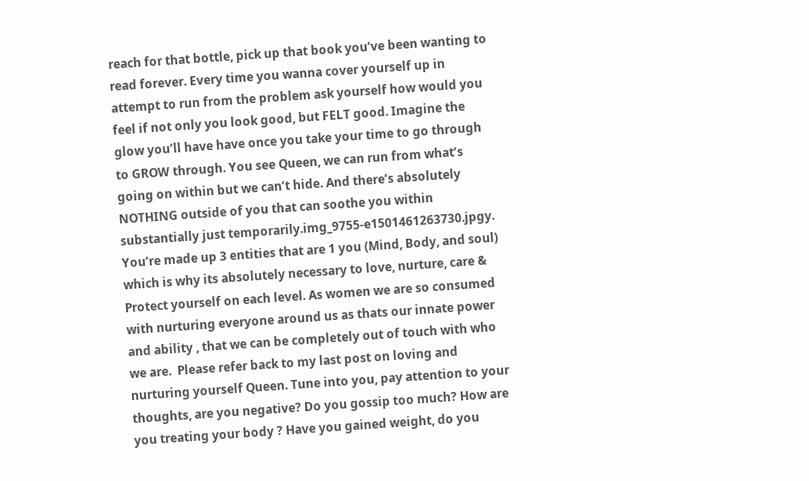reach for that bottle, pick up that book you’ve been wanting to read forever. Every time you wanna cover yourself up in attempt to run from the problem ask yourself how would you feel if not only you look good, but FELT good. Imagine the glow you’ll have have once you take your time to go through to GROW through. You see Queen, we can run from what’s going on within but we can’t hide. And there’s absolutely NOTHING outside of you that can soothe you within substantially just temporarily.img_9755-e1501461263730.jpgy.  You’re made up 3 entities that are 1 you (Mind, Body, and soul) which is why its absolutely necessary to love, nurture, care & Protect yourself on each level. As women we are so consumed with nurturing everyone around us as thats our innate power and ability , that we can be completely out of touch with who we are.  Please refer back to my last post on loving and nurturing yourself Queen. Tune into you, pay attention to your thoughts, are you negative? Do you gossip too much? How are you treating your body ? Have you gained weight, do you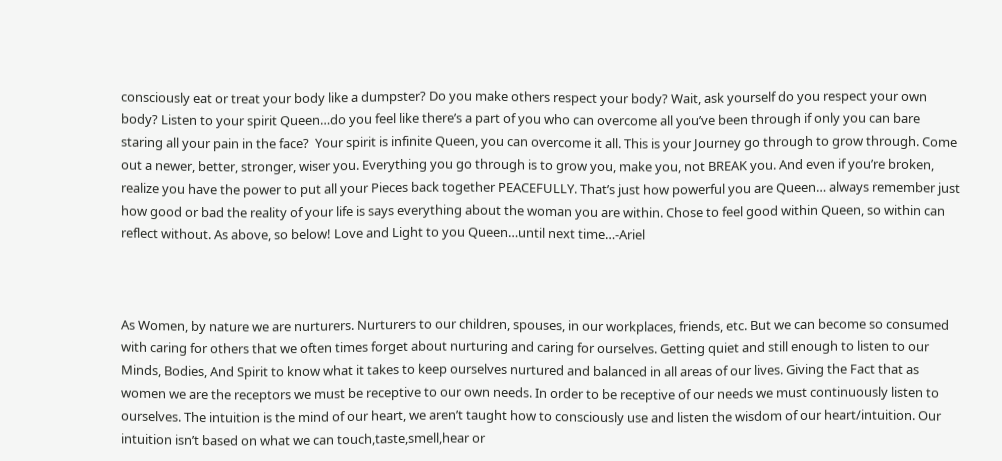consciously eat or treat your body like a dumpster? Do you make others respect your body? Wait, ask yourself do you respect your own body? Listen to your spirit Queen…do you feel like there’s a part of you who can overcome all you’ve been through if only you can bare staring all your pain in the face?  Your spirit is infinite Queen, you can overcome it all. This is your Journey go through to grow through. Come out a newer, better, stronger, wiser you. Everything you go through is to grow you, make you, not BREAK you. And even if you’re broken, realize you have the power to put all your Pieces back together PEACEFULLY. That’s just how powerful you are Queen… always remember just how good or bad the reality of your life is says everything about the woman you are within. Chose to feel good within Queen, so within can reflect without. As above, so below! Love and Light to you Queen…until next time…-Ariel



As Women, by nature we are nurturers. Nurturers to our children, spouses, in our workplaces, friends, etc. But we can become so consumed with caring for others that we often times forget about nurturing and caring for ourselves. Getting quiet and still enough to listen to our Minds, Bodies, And Spirit to know what it takes to keep ourselves nurtured and balanced in all areas of our lives. Giving the Fact that as women we are the receptors we must be receptive to our own needs. In order to be receptive of our needs we must continuously listen to ourselves. The intuition is the mind of our heart, we aren’t taught how to consciously use and listen the wisdom of our heart/intuition. Our intuition isn’t based on what we can touch,taste,smell,hear or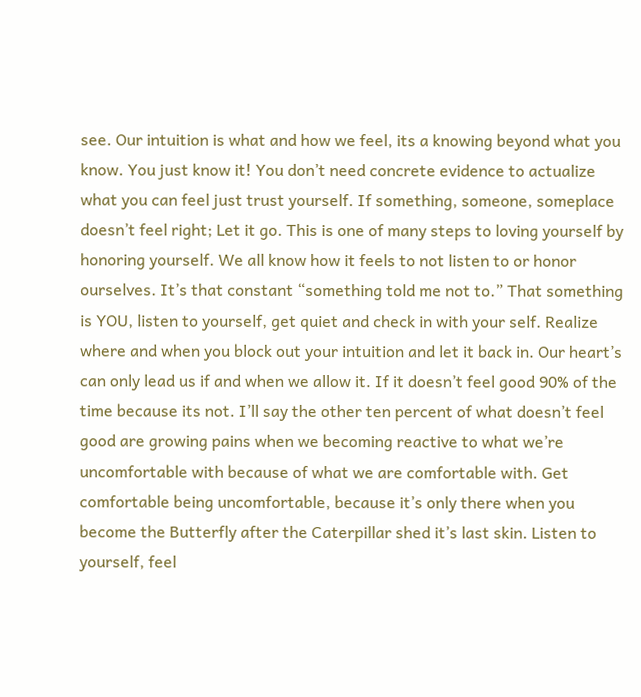see. Our intuition is what and how we feel, its a knowing beyond what you know. You just know it! You don’t need concrete evidence to actualize what you can feel just trust yourself. If something, someone, someplace doesn’t feel right; Let it go. This is one of many steps to loving yourself by honoring yourself. We all know how it feels to not listen to or honor ourselves. It’s that constant “something told me not to.” That something is YOU, listen to yourself, get quiet and check in with your self. Realize where and when you block out your intuition and let it back in. Our heart’s can only lead us if and when we allow it. If it doesn’t feel good 90% of the time because its not. I’ll say the other ten percent of what doesn’t feel good are growing pains when we becoming reactive to what we’re uncomfortable with because of what we are comfortable with. Get comfortable being uncomfortable, because it’s only there when you become the Butterfly after the Caterpillar shed it’s last skin. Listen to yourself, feel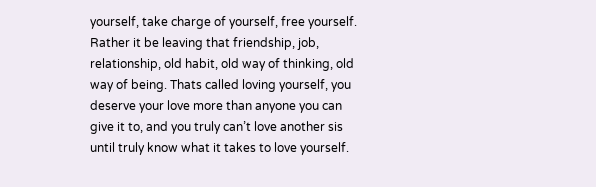yourself, take charge of yourself, free yourself. Rather it be leaving that friendship, job, relationship, old habit, old way of thinking, old way of being. Thats called loving yourself, you deserve your love more than anyone you can give it to, and you truly can’t love another sis until truly know what it takes to love yourself.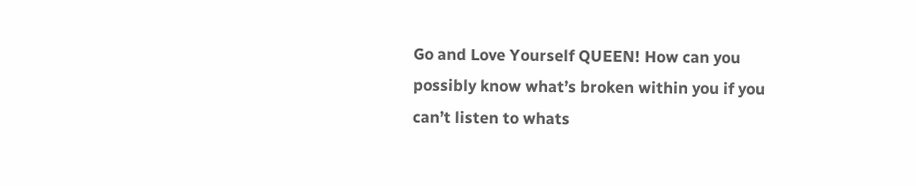Go and Love Yourself QUEEN! How can you possibly know what’s broken within you if you can’t listen to whats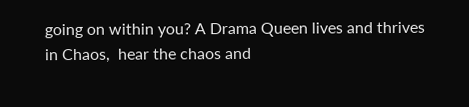going on within you? A Drama Queen lives and thrives in Chaos,  hear the chaos and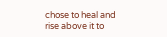chose to heal and rise above it to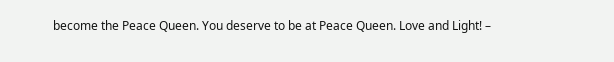become the Peace Queen. You deserve to be at Peace Queen. Love and Light! –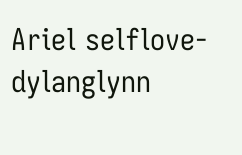Ariel selflove-dylanglynn